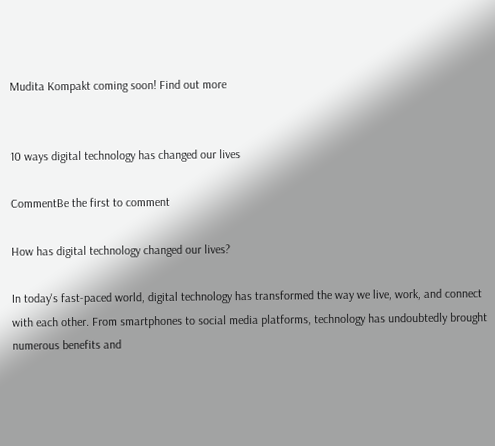Mudita Kompakt coming soon! Find out more


10 ways digital technology has changed our lives

CommentBe the first to comment

How has digital technology changed our lives?

In today's fast-paced world, digital technology has transformed the way we live, work, and connect with each other. From smartphones to social media platforms, technology has undoubtedly brought numerous benefits and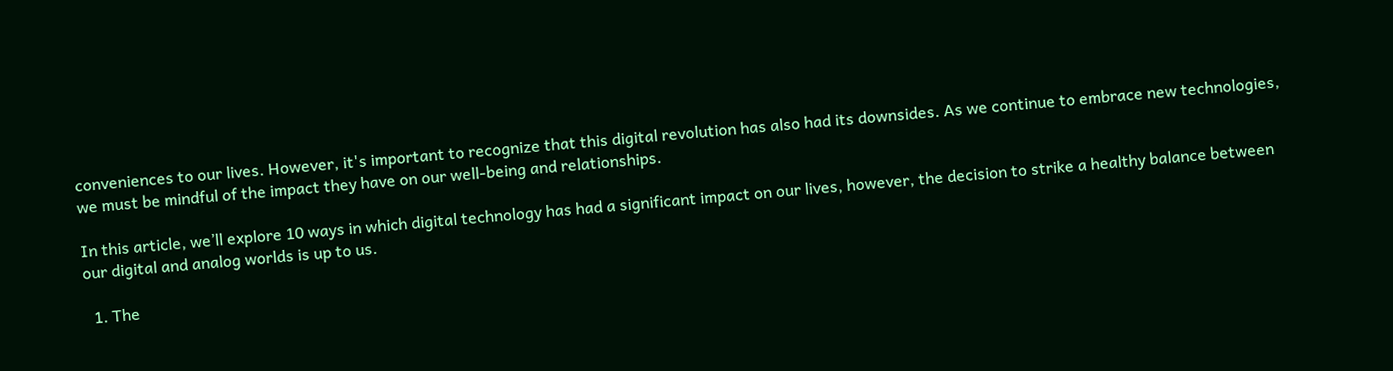conveniences to our lives. However, it's important to recognize that this digital revolution has also had its downsides. As we continue to embrace new technologies, we must be mindful of the impact they have on our well-being and relationships.

In this article, we’ll explore 10 ways in which digital technology has had a significant impact on our lives, however, the decision to strike a healthy balance between our digital and analog worlds is up to us.

  1. The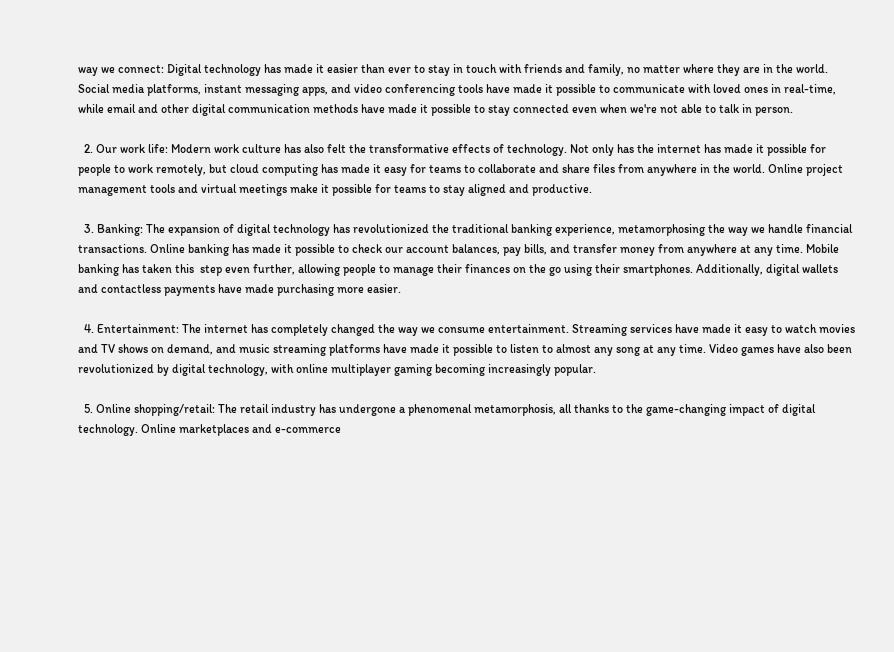way we connect: Digital technology has made it easier than ever to stay in touch with friends and family, no matter where they are in the world. Social media platforms, instant messaging apps, and video conferencing tools have made it possible to communicate with loved ones in real-time, while email and other digital communication methods have made it possible to stay connected even when we're not able to talk in person.

  2. Our work life: Modern work culture has also felt the transformative effects of technology. Not only has the internet has made it possible for people to work remotely, but cloud computing has made it easy for teams to collaborate and share files from anywhere in the world. Online project management tools and virtual meetings make it possible for teams to stay aligned and productive.

  3. Banking: The expansion of digital technology has revolutionized the traditional banking experience, metamorphosing the way we handle financial transactions. Online banking has made it possible to check our account balances, pay bills, and transfer money from anywhere at any time. Mobile banking has taken this  step even further, allowing people to manage their finances on the go using their smartphones. Additionally, digital wallets and contactless payments have made purchasing more easier.

  4. Entertainment: The internet has completely changed the way we consume entertainment. Streaming services have made it easy to watch movies and TV shows on demand, and music streaming platforms have made it possible to listen to almost any song at any time. Video games have also been revolutionized by digital technology, with online multiplayer gaming becoming increasingly popular.

  5. Online shopping/retail: The retail industry has undergone a phenomenal metamorphosis, all thanks to the game-changing impact of digital technology. Online marketplaces and e-commerce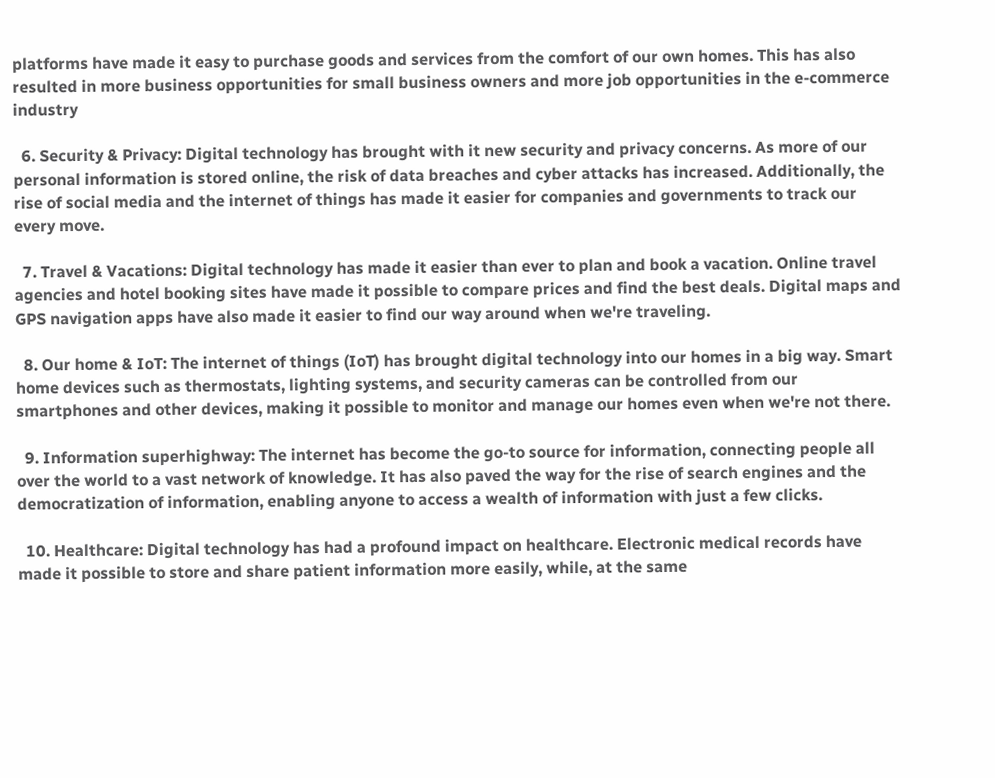platforms have made it easy to purchase goods and services from the comfort of our own homes. This has also resulted in more business opportunities for small business owners and more job opportunities in the e-commerce industry

  6. Security & Privacy: Digital technology has brought with it new security and privacy concerns. As more of our personal information is stored online, the risk of data breaches and cyber attacks has increased. Additionally, the rise of social media and the internet of things has made it easier for companies and governments to track our every move.

  7. Travel & Vacations: Digital technology has made it easier than ever to plan and book a vacation. Online travel agencies and hotel booking sites have made it possible to compare prices and find the best deals. Digital maps and GPS navigation apps have also made it easier to find our way around when we're traveling.

  8. Our home & IoT: The internet of things (IoT) has brought digital technology into our homes in a big way. Smart home devices such as thermostats, lighting systems, and security cameras can be controlled from our smartphones and other devices, making it possible to monitor and manage our homes even when we're not there.

  9. Information superhighway: The internet has become the go-to source for information, connecting people all over the world to a vast network of knowledge. It has also paved the way for the rise of search engines and the democratization of information, enabling anyone to access a wealth of information with just a few clicks.

  10. Healthcare: Digital technology has had a profound impact on healthcare. Electronic medical records have made it possible to store and share patient information more easily, while, at the same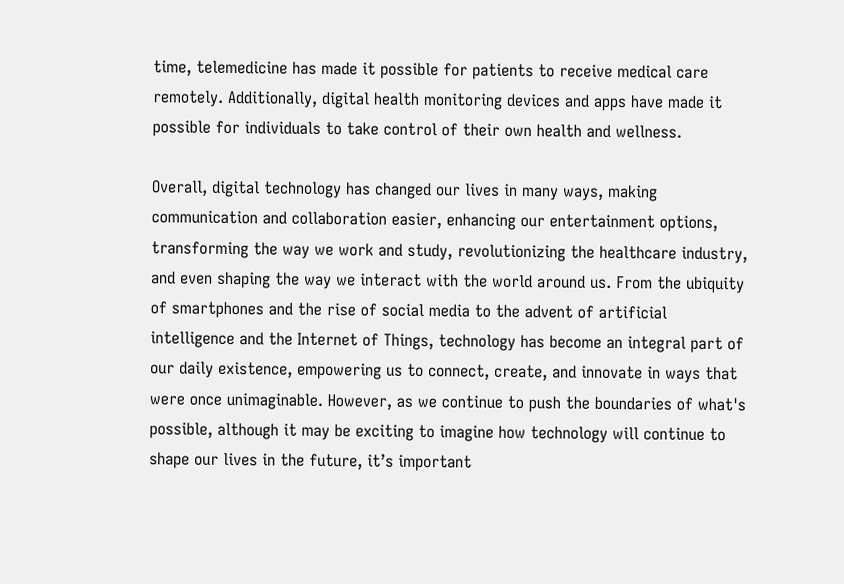time, telemedicine has made it possible for patients to receive medical care remotely. Additionally, digital health monitoring devices and apps have made it possible for individuals to take control of their own health and wellness.

Overall, digital technology has changed our lives in many ways, making communication and collaboration easier, enhancing our entertainment options, transforming the way we work and study, revolutionizing the healthcare industry, and even shaping the way we interact with the world around us. From the ubiquity of smartphones and the rise of social media to the advent of artificial intelligence and the Internet of Things, technology has become an integral part of our daily existence, empowering us to connect, create, and innovate in ways that were once unimaginable. However, as we continue to push the boundaries of what's possible, although it may be exciting to imagine how technology will continue to shape our lives in the future, it’s important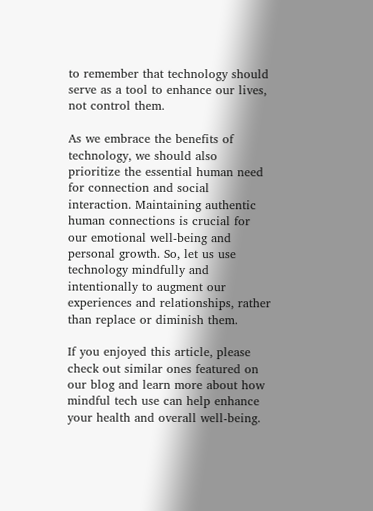to remember that technology should serve as a tool to enhance our lives, not control them.

As we embrace the benefits of technology, we should also prioritize the essential human need for connection and social interaction. Maintaining authentic human connections is crucial for our emotional well-being and personal growth. So, let us use technology mindfully and intentionally to augment our experiences and relationships, rather than replace or diminish them.

If you enjoyed this article, please check out similar ones featured on our blog and learn more about how mindful tech use can help enhance your health and overall well-being.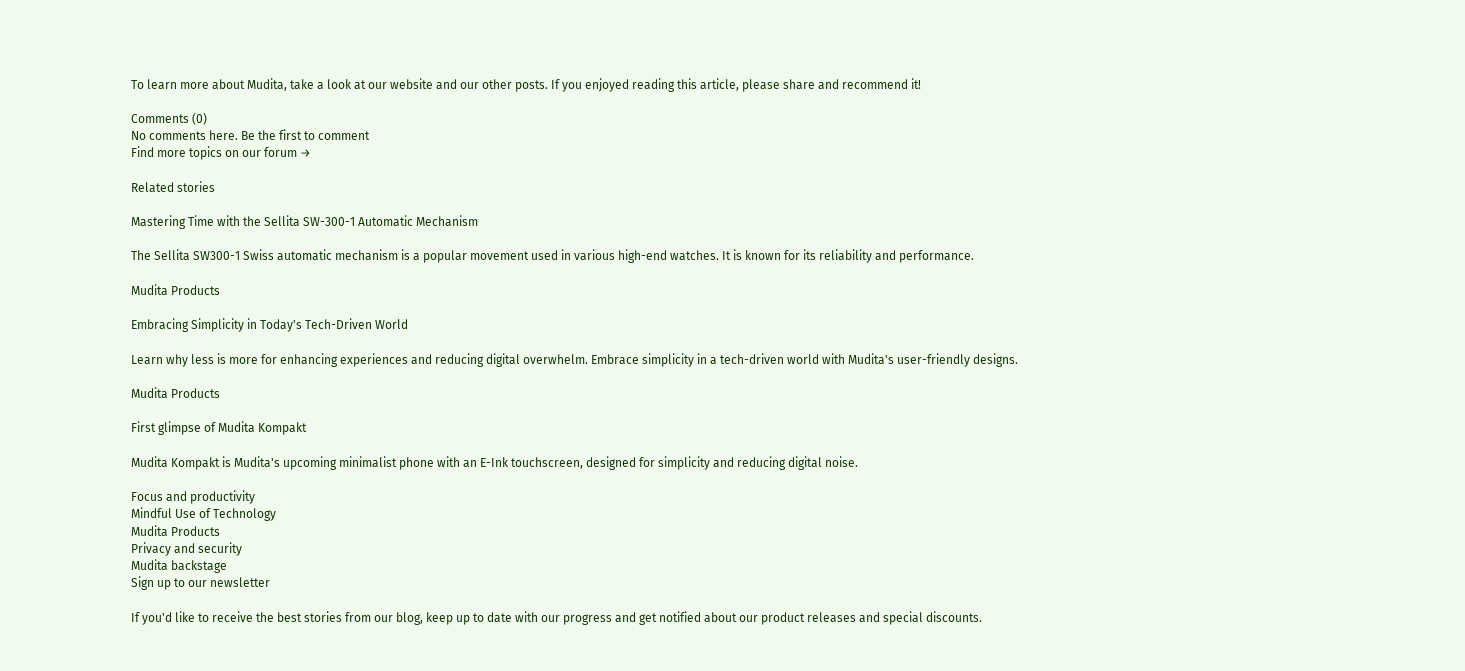To learn more about Mudita, take a look at our website and our other posts. If you enjoyed reading this article, please share and recommend it!

Comments (0)
No comments here. Be the first to comment
Find more topics on our forum →

Related stories

Mastering Time with the Sellita SW-300-1 Automatic Mechanism

The Sellita SW300-1 Swiss automatic mechanism is a popular movement used in various high-end watches. It is known for its reliability and performance.

Mudita Products

Embracing Simplicity in Today's Tech-Driven World

Learn why less is more for enhancing experiences and reducing digital overwhelm. Embrace simplicity in a tech-driven world with Mudita's user-friendly designs.

Mudita Products

First glimpse of Mudita Kompakt

Mudita Kompakt is Mudita's upcoming minimalist phone with an E-Ink touchscreen, designed for simplicity and reducing digital noise.

Focus and productivity
Mindful Use of Technology
Mudita Products
Privacy and security
Mudita backstage
Sign up to our newsletter

If you'd like to receive the best stories from our blog, keep up to date with our progress and get notified about our product releases and special discounts.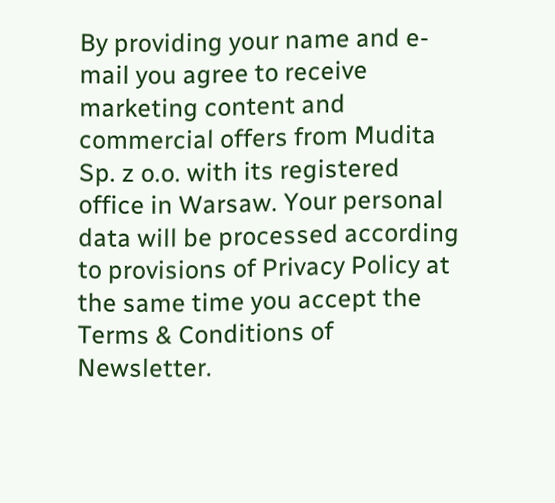By providing your name and e-mail you agree to receive marketing content and commercial offers from Mudita Sp. z o.o. with its registered office in Warsaw. Your personal data will be processed according to provisions of Privacy Policy at the same time you accept the Terms & Conditions of Newsletter.